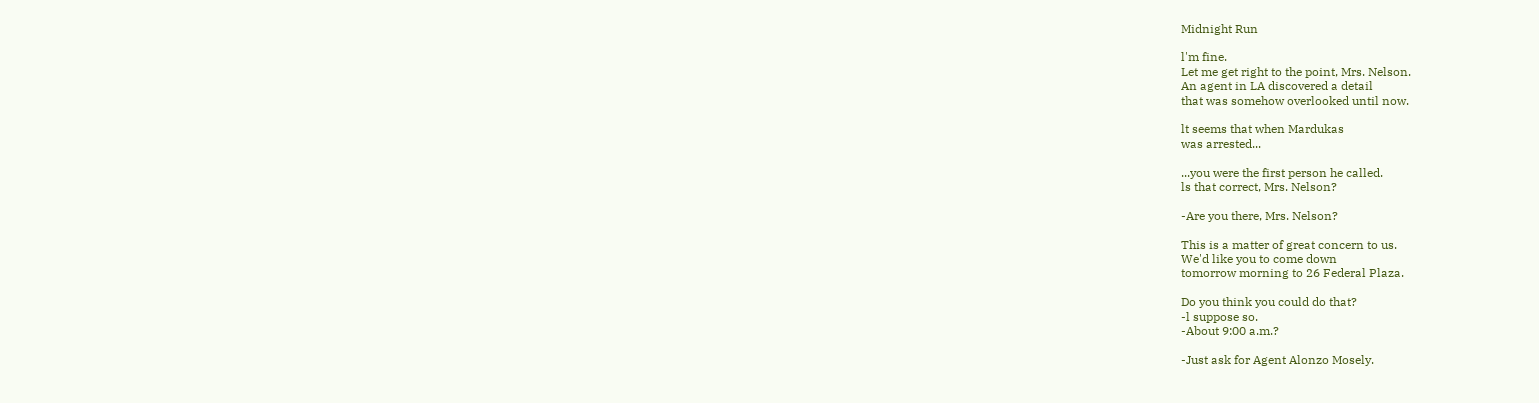Midnight Run

l'm fine.
Let me get right to the point, Mrs. Nelson.
An agent in LA discovered a detail
that was somehow overlooked until now.

lt seems that when Mardukas
was arrested...

...you were the first person he called.
ls that correct, Mrs. Nelson?

-Are you there, Mrs. Nelson?

This is a matter of great concern to us.
We'd like you to come down
tomorrow morning to 26 Federal Plaza.

Do you think you could do that?
-l suppose so.
-About 9:00 a.m.?

-Just ask for Agent Alonzo Mosely.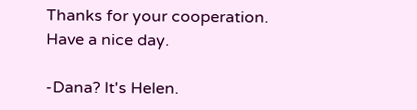Thanks for your cooperation.
Have a nice day.

-Dana? lt's Helen.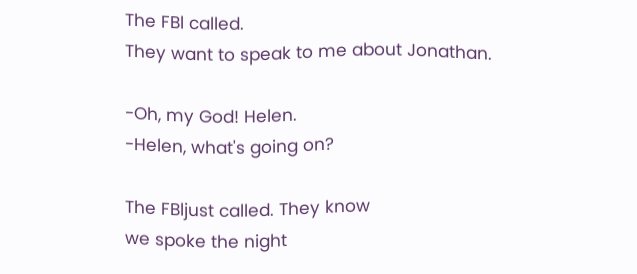The FBl called.
They want to speak to me about Jonathan.

-Oh, my God! Helen.
-Helen, what's going on?

The FBljust called. They know
we spoke the night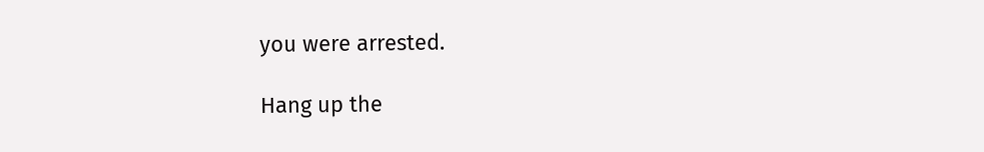you were arrested.

Hang up the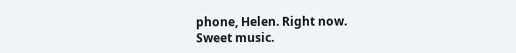phone, Helen. Right now.
Sweet music.